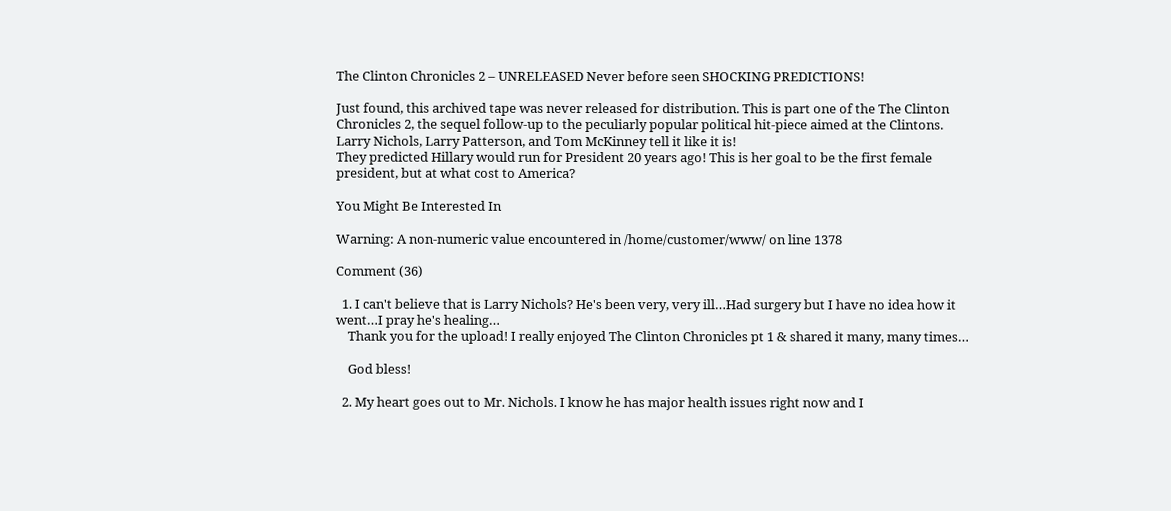The Clinton Chronicles 2 – UNRELEASED Never before seen SHOCKING PREDICTIONS!

Just found, this archived tape was never released for distribution. This is part one of the The Clinton Chronicles 2, the sequel follow-up to the peculiarly popular political hit-piece aimed at the Clintons. Larry Nichols, Larry Patterson, and Tom McKinney tell it like it is!
They predicted Hillary would run for President 20 years ago! This is her goal to be the first female president, but at what cost to America?

You Might Be Interested In

Warning: A non-numeric value encountered in /home/customer/www/ on line 1378

Comment (36)

  1. I can't believe that is Larry Nichols? He's been very, very ill…Had surgery but I have no idea how it went…I pray he's healing…
    Thank you for the upload! I really enjoyed The Clinton Chronicles pt 1 & shared it many, many times…

    God bless!

  2. My heart goes out to Mr. Nichols. I know he has major health issues right now and I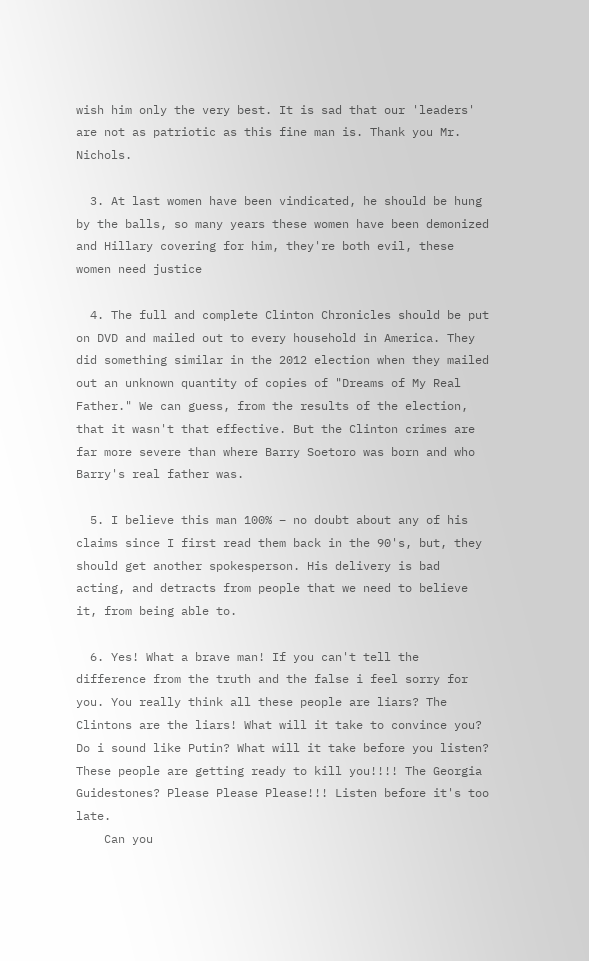wish him only the very best. It is sad that our 'leaders' are not as patriotic as this fine man is. Thank you Mr. Nichols.

  3. At last women have been vindicated, he should be hung by the balls, so many years these women have been demonized and Hillary covering for him, they're both evil, these women need justice

  4. The full and complete Clinton Chronicles should be put on DVD and mailed out to every household in America. They did something similar in the 2012 election when they mailed out an unknown quantity of copies of "Dreams of My Real Father." We can guess, from the results of the election, that it wasn't that effective. But the Clinton crimes are far more severe than where Barry Soetoro was born and who Barry's real father was.

  5. I believe this man 100% – no doubt about any of his claims since I first read them back in the 90's, but, they should get another spokesperson. His delivery is bad acting, and detracts from people that we need to believe it, from being able to.

  6. Yes! What a brave man! If you can't tell the difference from the truth and the false i feel sorry for you. You really think all these people are liars? The Clintons are the liars! What will it take to convince you? Do i sound like Putin? What will it take before you listen? These people are getting ready to kill you!!!! The Georgia Guidestones? Please Please Please!!! Listen before it's too late.
    Can you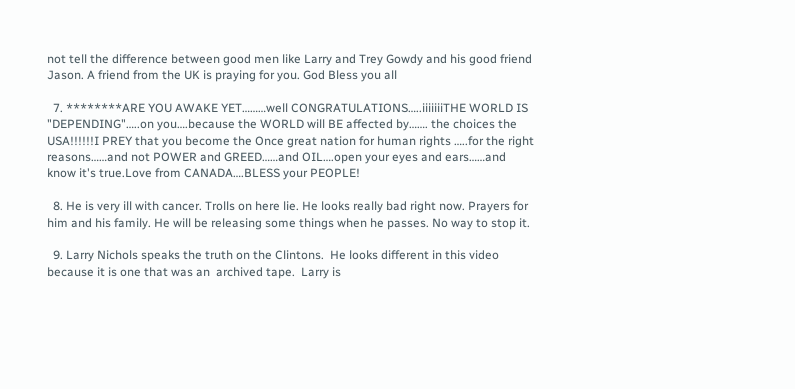not tell the difference between good men like Larry and Trey Gowdy and his good friend Jason. A friend from the UK is praying for you. God Bless you all

  7. ********ARE YOU AWAKE YET………well CONGRATULATIONS…..iiiiiiiTHE WORLD IS "DEPENDING"…..on you….because the WORLD will BE affected by……. the choices the USA!!!!!!I PREY that you become the Once great nation for human rights …..for the right reasons……and not POWER and GREED……and OIL….open your eyes and ears……and know it's true.Love from CANADA….BLESS your PEOPLE!

  8. He is very ill with cancer. Trolls on here lie. He looks really bad right now. Prayers for him and his family. He will be releasing some things when he passes. No way to stop it.

  9. Larry Nichols speaks the truth on the Clintons.  He looks different in this video because it is one that was an  archived tape.  Larry is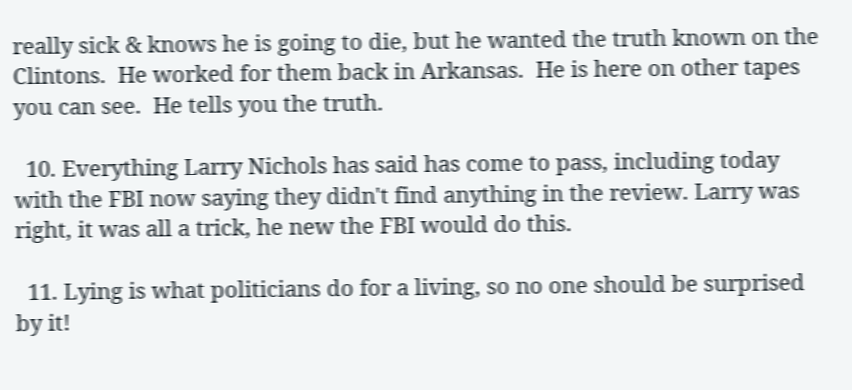really sick & knows he is going to die, but he wanted the truth known on the Clintons.  He worked for them back in Arkansas.  He is here on other tapes you can see.  He tells you the truth.

  10. Everything Larry Nichols has said has come to pass, including today with the FBI now saying they didn't find anything in the review. Larry was right, it was all a trick, he new the FBI would do this.

  11. Lying is what politicians do for a living, so no one should be surprised by it!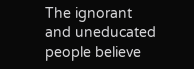The ignorant and uneducated people believe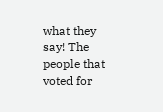what they say! The people that voted for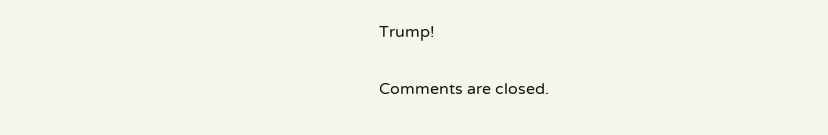Trump!

Comments are closed.